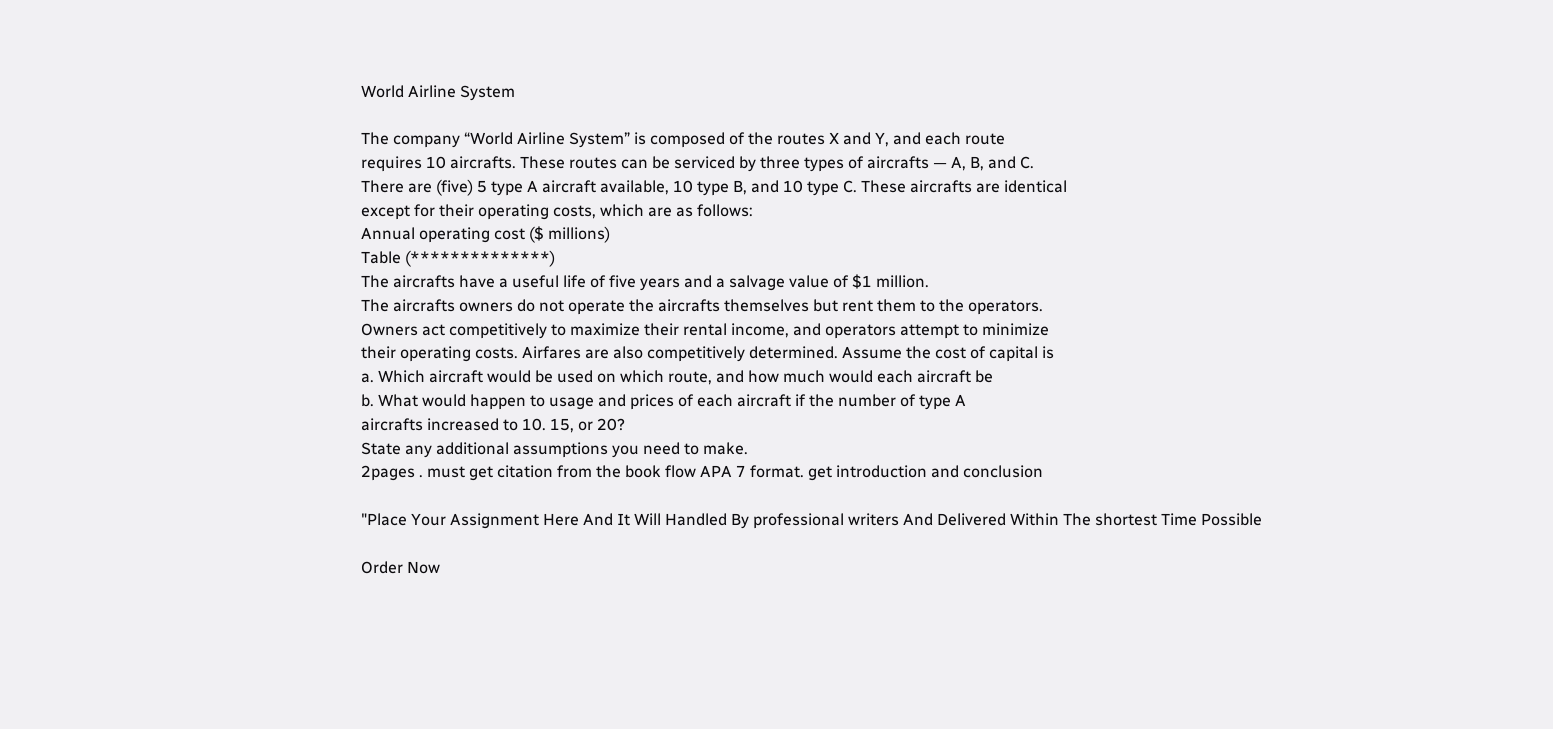World Airline System

The company “World Airline System” is composed of the routes X and Y, and each route
requires 10 aircrafts. These routes can be serviced by three types of aircrafts — A, B, and C.
There are (five) 5 type A aircraft available, 10 type B, and 10 type C. These aircrafts are identical
except for their operating costs, which are as follows:
Annual operating cost ($ millions)
Table (**************)
The aircrafts have a useful life of five years and a salvage value of $1 million.
The aircrafts owners do not operate the aircrafts themselves but rent them to the operators.
Owners act competitively to maximize their rental income, and operators attempt to minimize
their operating costs. Airfares are also competitively determined. Assume the cost of capital is
a. Which aircraft would be used on which route, and how much would each aircraft be
b. What would happen to usage and prices of each aircraft if the number of type A
aircrafts increased to 10. 15, or 20?
State any additional assumptions you need to make.
2pages . must get citation from the book flow APA 7 format. get introduction and conclusion

"Place Your Assignment Here And It Will Handled By professional writers And Delivered Within The shortest Time Possible

Order Now